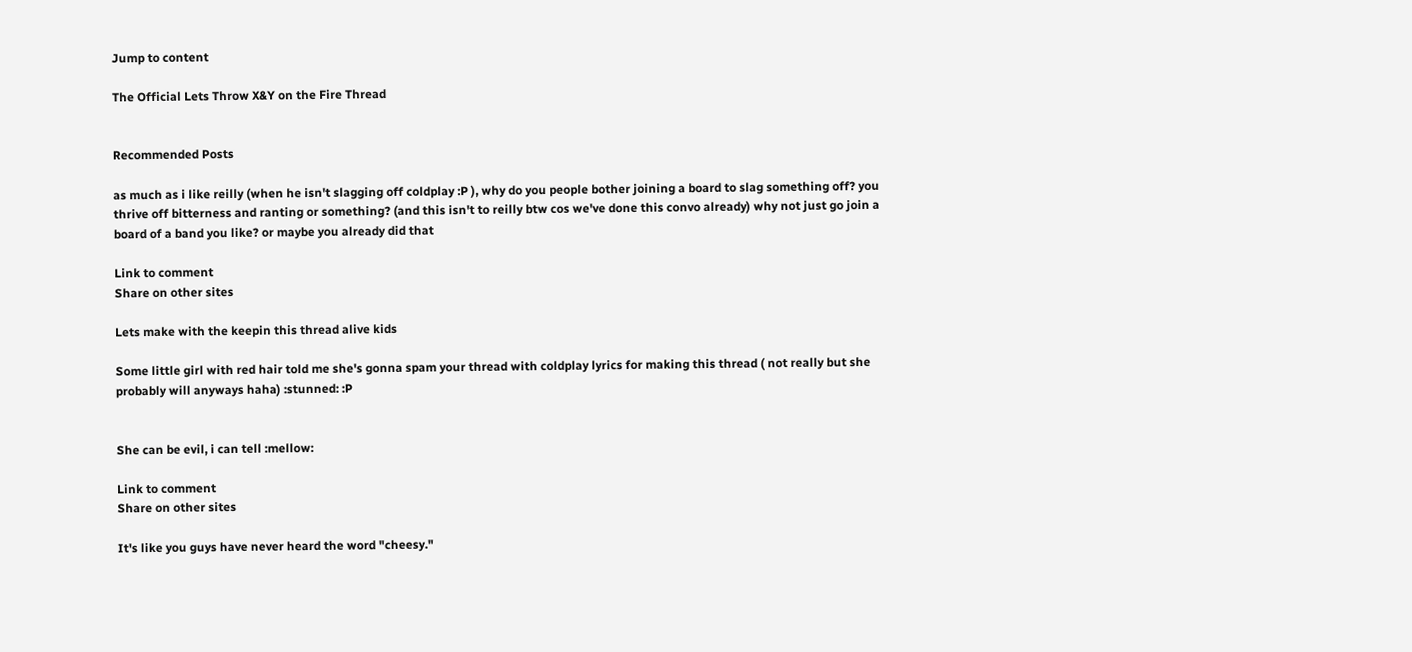Jump to content

The Official Lets Throw X&Y on the Fire Thread


Recommended Posts

as much as i like reilly (when he isn't slagging off coldplay :P ), why do you people bother joining a board to slag something off? you thrive off bitterness and ranting or something? (and this isn't to reilly btw cos we've done this convo already) why not just go join a board of a band you like? or maybe you already did that

Link to comment
Share on other sites

Lets make with the keepin this thread alive kids

Some little girl with red hair told me she's gonna spam your thread with coldplay lyrics for making this thread ( not really but she probably will anyways haha) :stunned: :P


She can be evil, i can tell :mellow:

Link to comment
Share on other sites

It's like you guys have never heard the word "cheesy."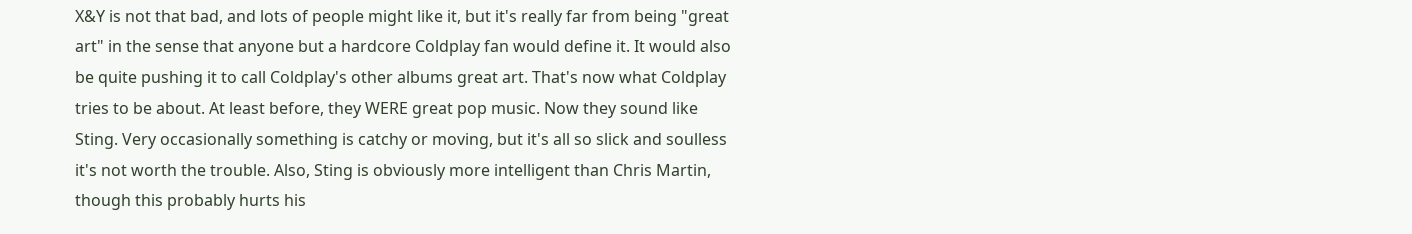X&Y is not that bad, and lots of people might like it, but it's really far from being "great art" in the sense that anyone but a hardcore Coldplay fan would define it. It would also be quite pushing it to call Coldplay's other albums great art. That's now what Coldplay tries to be about. At least before, they WERE great pop music. Now they sound like Sting. Very occasionally something is catchy or moving, but it's all so slick and soulless it's not worth the trouble. Also, Sting is obviously more intelligent than Chris Martin, though this probably hurts his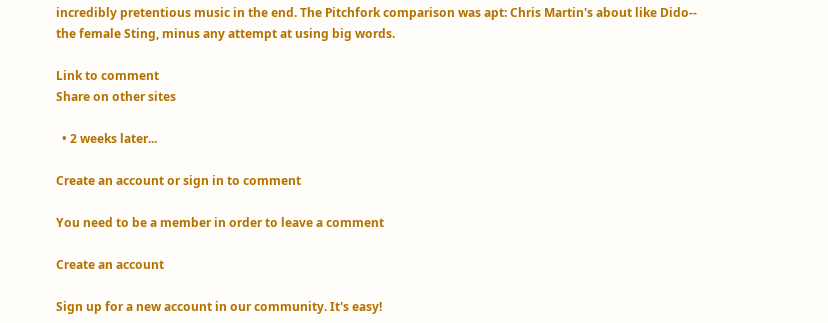incredibly pretentious music in the end. The Pitchfork comparison was apt: Chris Martin's about like Dido-- the female Sting, minus any attempt at using big words.

Link to comment
Share on other sites

  • 2 weeks later...

Create an account or sign in to comment

You need to be a member in order to leave a comment

Create an account

Sign up for a new account in our community. It's easy!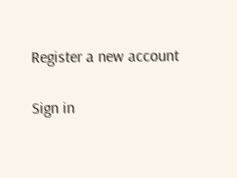Register a new account

Sign in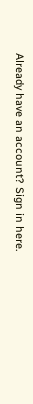Already have an account? Sign in here.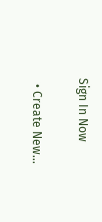Sign In Now

  • Create New...